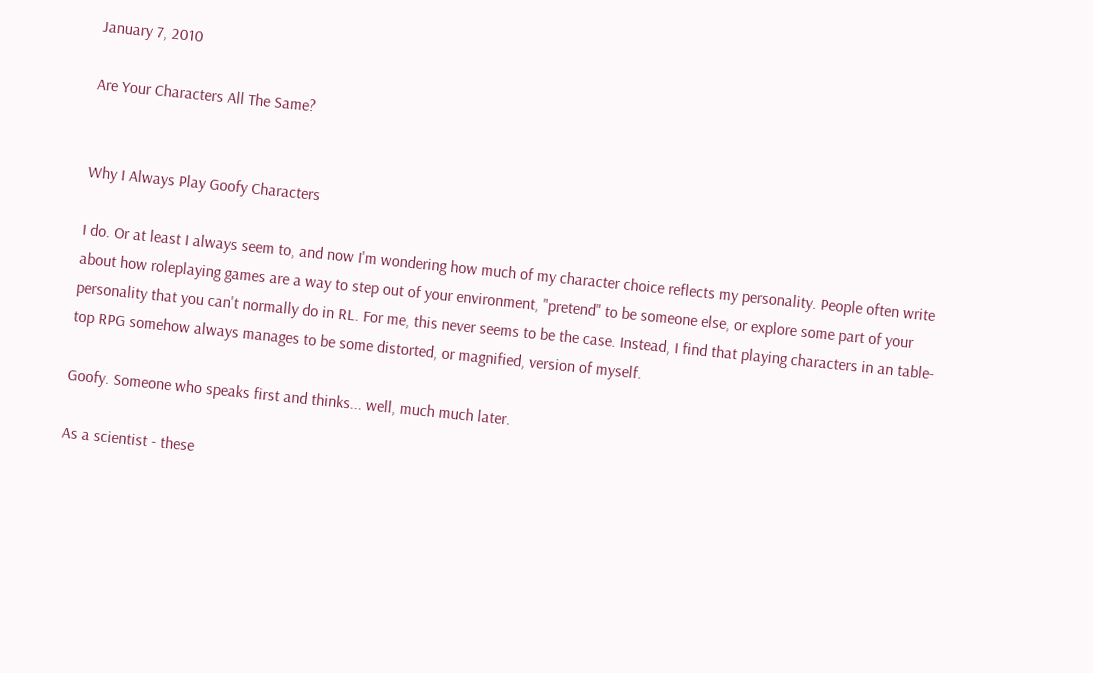January 7, 2010

Are Your Characters All The Same?


Why I Always Play Goofy Characters

I do. Or at least I always seem to, and now I'm wondering how much of my character choice reflects my personality. People often write about how roleplaying games are a way to step out of your environment, "pretend" to be someone else, or explore some part of your personality that you can't normally do in RL. For me, this never seems to be the case. Instead, I find that playing characters in an table-top RPG somehow always manages to be some distorted, or magnified, version of myself.

Goofy. Someone who speaks first and thinks... well, much much later.

As a scientist - these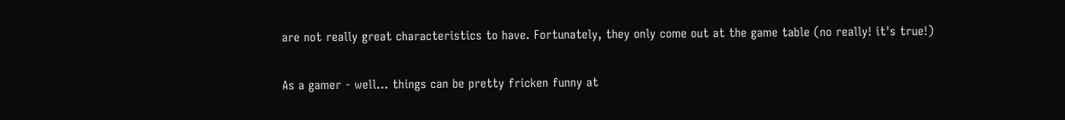are not really great characteristics to have. Fortunately, they only come out at the game table (no really! it's true!)

As a gamer - well... things can be pretty fricken funny at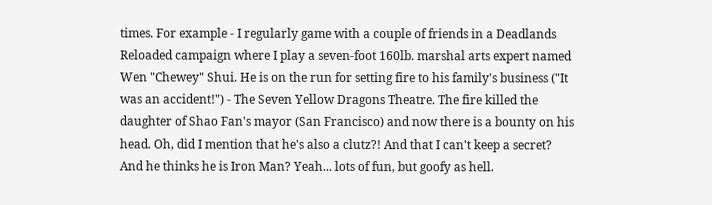times. For example - I regularly game with a couple of friends in a Deadlands Reloaded campaign where I play a seven-foot 160lb. marshal arts expert named Wen "Chewey" Shui. He is on the run for setting fire to his family's business ("It was an accident!") - The Seven Yellow Dragons Theatre. The fire killed the daughter of Shao Fan's mayor (San Francisco) and now there is a bounty on his head. Oh, did I mention that he's also a clutz?! And that I can't keep a secret? And he thinks he is Iron Man? Yeah... lots of fun, but goofy as hell.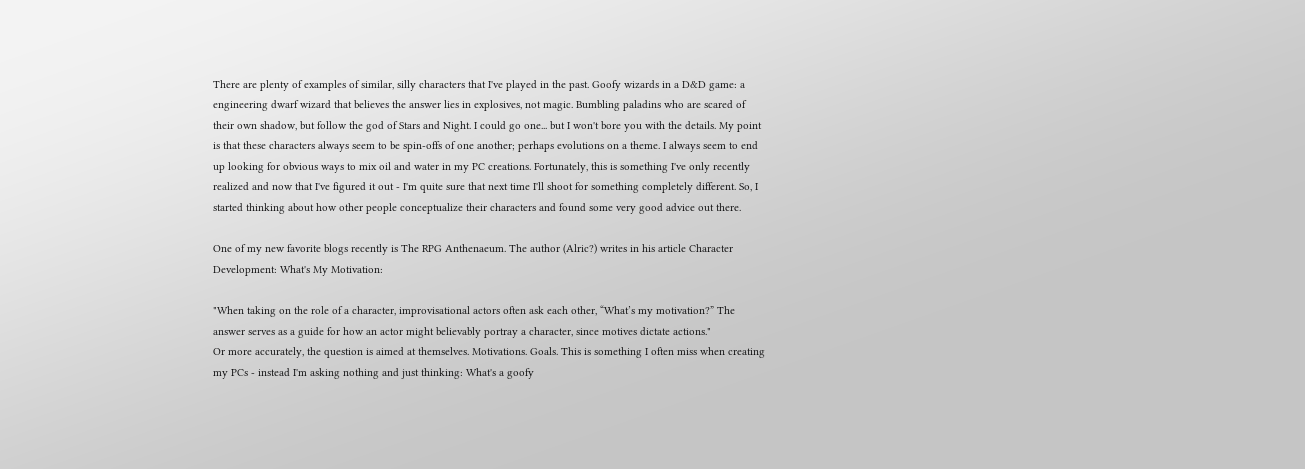There are plenty of examples of similar, silly characters that I've played in the past. Goofy wizards in a D&D game: a engineering dwarf wizard that believes the answer lies in explosives, not magic. Bumbling paladins who are scared of their own shadow, but follow the god of Stars and Night. I could go one... but I won't bore you with the details. My point is that these characters always seem to be spin-offs of one another; perhaps evolutions on a theme. I always seem to end up looking for obvious ways to mix oil and water in my PC creations. Fortunately, this is something I've only recently realized and now that I've figured it out - I'm quite sure that next time I'll shoot for something completely different. So, I started thinking about how other people conceptualize their characters and found some very good advice out there.

One of my new favorite blogs recently is The RPG Anthenaeum. The author (Alric?) writes in his article Character Development: What's My Motivation:

"When taking on the role of a character, improvisational actors often ask each other, “What’s my motivation?” The answer serves as a guide for how an actor might believably portray a character, since motives dictate actions."
Or more accurately, the question is aimed at themselves. Motivations. Goals. This is something I often miss when creating my PCs - instead I'm asking nothing and just thinking: What's a goofy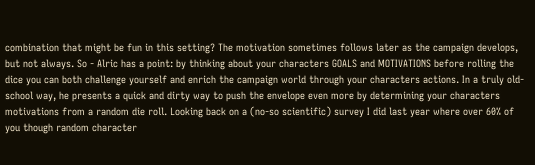combination that might be fun in this setting? The motivation sometimes follows later as the campaign develops, but not always. So - Alric has a point: by thinking about your characters GOALS and MOTIVATIONS before rolling the dice you can both challenge yourself and enrich the campaign world through your characters actions. In a truly old-school way, he presents a quick and dirty way to push the envelope even more by determining your characters motivations from a random die roll. Looking back on a (no-so scientific) survey I did last year where over 60% of you though random character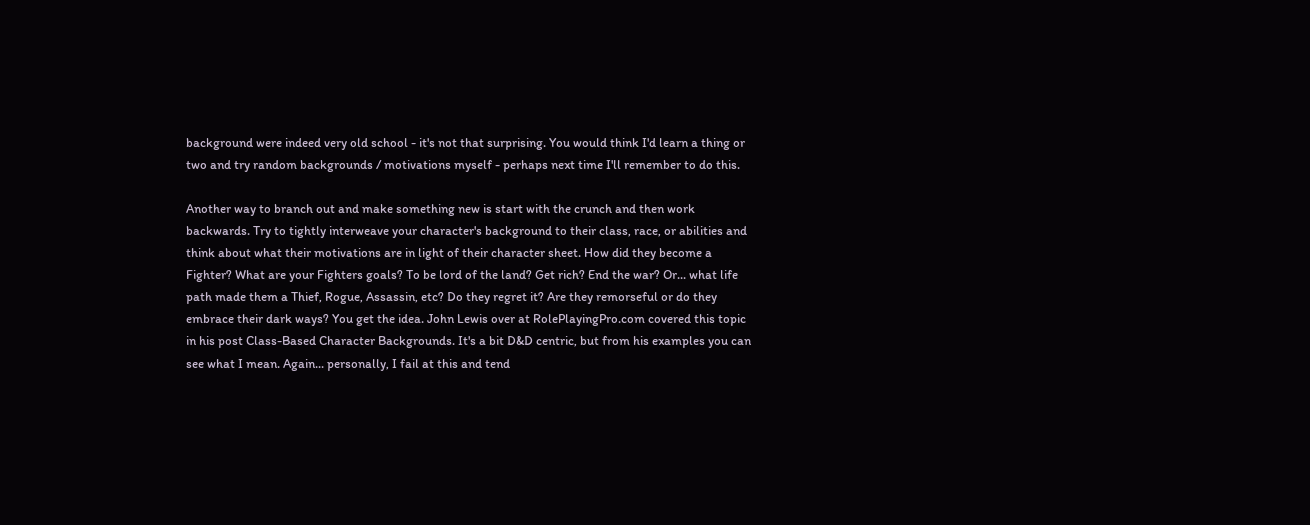background were indeed very old school - it's not that surprising. You would think I'd learn a thing or two and try random backgrounds / motivations myself - perhaps next time I'll remember to do this.

Another way to branch out and make something new is start with the crunch and then work backwards. Try to tightly interweave your character's background to their class, race, or abilities and think about what their motivations are in light of their character sheet. How did they become a Fighter? What are your Fighters goals? To be lord of the land? Get rich? End the war? Or... what life path made them a Thief, Rogue, Assassin, etc? Do they regret it? Are they remorseful or do they embrace their dark ways? You get the idea. John Lewis over at RolePlayingPro.com covered this topic in his post Class-Based Character Backgrounds. It's a bit D&D centric, but from his examples you can see what I mean. Again... personally, I fail at this and tend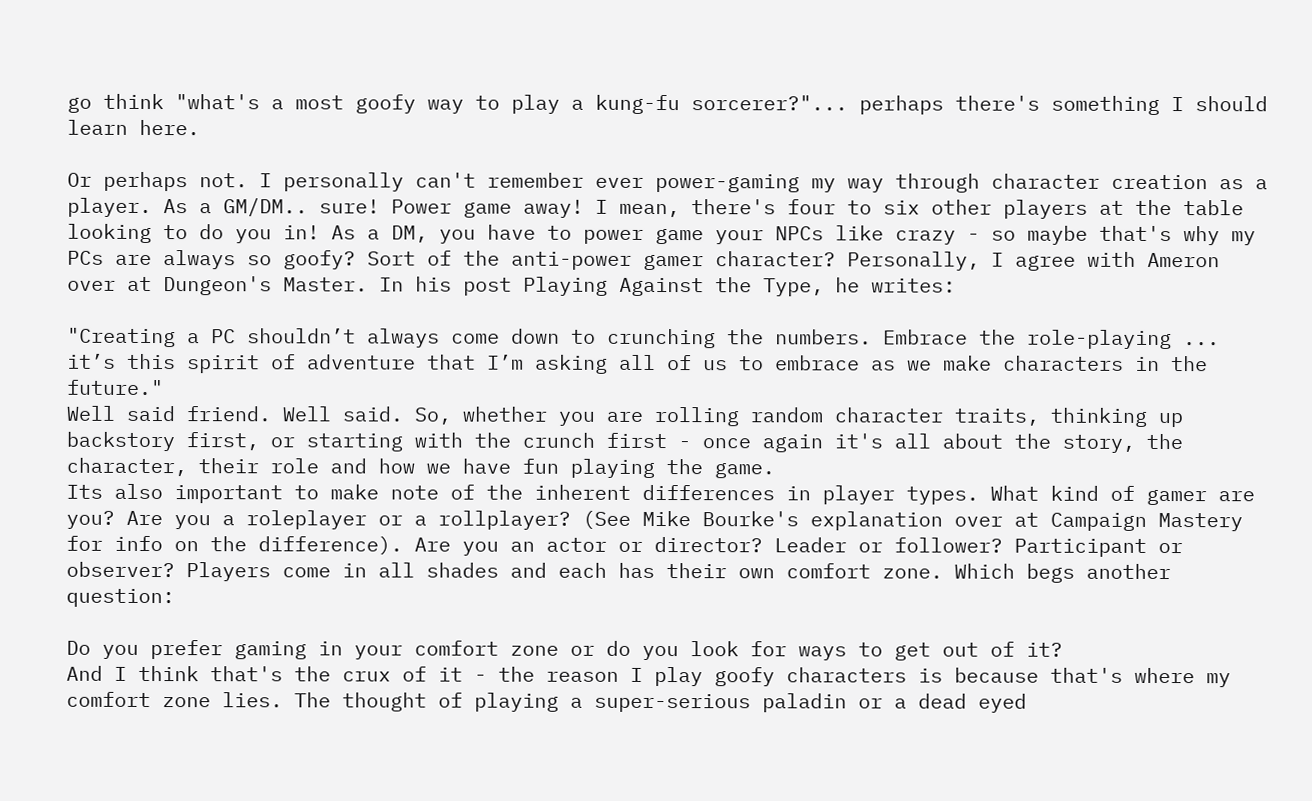go think "what's a most goofy way to play a kung-fu sorcerer?"... perhaps there's something I should learn here.

Or perhaps not. I personally can't remember ever power-gaming my way through character creation as a player. As a GM/DM.. sure! Power game away! I mean, there's four to six other players at the table looking to do you in! As a DM, you have to power game your NPCs like crazy - so maybe that's why my PCs are always so goofy? Sort of the anti-power gamer character? Personally, I agree with Ameron over at Dungeon's Master. In his post Playing Against the Type, he writes:

"Creating a PC shouldn’t always come down to crunching the numbers. Embrace the role-playing ... it’s this spirit of adventure that I’m asking all of us to embrace as we make characters in the future."
Well said friend. Well said. So, whether you are rolling random character traits, thinking up backstory first, or starting with the crunch first - once again it's all about the story, the character, their role and how we have fun playing the game.
Its also important to make note of the inherent differences in player types. What kind of gamer are you? Are you a roleplayer or a rollplayer? (See Mike Bourke's explanation over at Campaign Mastery for info on the difference). Are you an actor or director? Leader or follower? Participant or observer? Players come in all shades and each has their own comfort zone. Which begs another question:

Do you prefer gaming in your comfort zone or do you look for ways to get out of it?
And I think that's the crux of it - the reason I play goofy characters is because that's where my comfort zone lies. The thought of playing a super-serious paladin or a dead eyed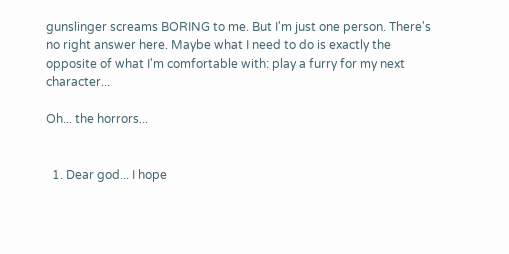gunslinger screams BORING to me. But I'm just one person. There's no right answer here. Maybe what I need to do is exactly the opposite of what I'm comfortable with: play a furry for my next character...

Oh... the horrors...


  1. Dear god... I hope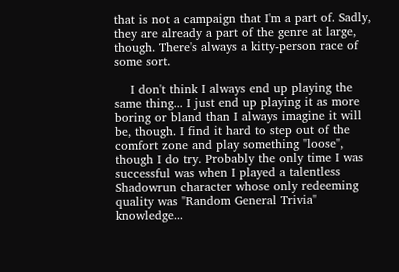that is not a campaign that I'm a part of. Sadly, they are already a part of the genre at large, though. There's always a kitty-person race of some sort.

    I don't think I always end up playing the same thing... I just end up playing it as more boring or bland than I always imagine it will be, though. I find it hard to step out of the comfort zone and play something "loose", though I do try. Probably the only time I was successful was when I played a talentless Shadowrun character whose only redeeming quality was "Random General Trivia" knowledge...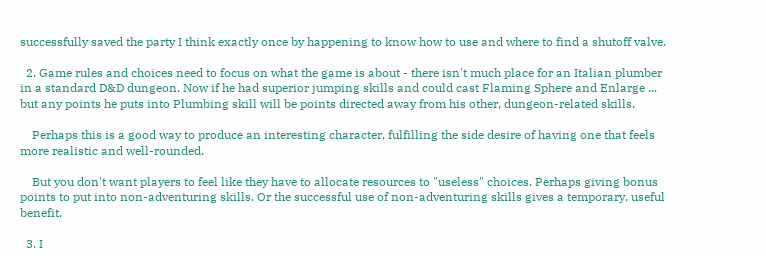successfully saved the party I think exactly once by happening to know how to use and where to find a shutoff valve.

  2. Game rules and choices need to focus on what the game is about - there isn't much place for an Italian plumber in a standard D&D dungeon. Now if he had superior jumping skills and could cast Flaming Sphere and Enlarge ... but any points he puts into Plumbing skill will be points directed away from his other, dungeon-related skills.

    Perhaps this is a good way to produce an interesting character, fulfilling the side desire of having one that feels more realistic and well-rounded.

    But you don't want players to feel like they have to allocate resources to "useless" choices. Perhaps giving bonus points to put into non-adventuring skills. Or the successful use of non-adventuring skills gives a temporary, useful benefit.

  3. I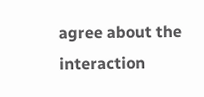agree about the interaction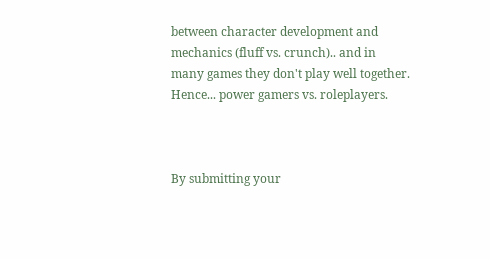between character development and mechanics (fluff vs. crunch).. and in many games they don't play well together. Hence... power gamers vs. roleplayers.



By submitting your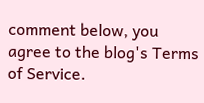comment below, you agree to the blog's Terms of Service.